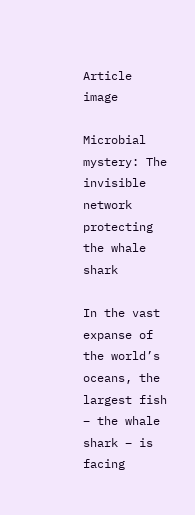Article image

Microbial mystery: The invisible network protecting the whale shark

In the vast expanse of the world’s oceans, the largest fish – the whale shark – is facing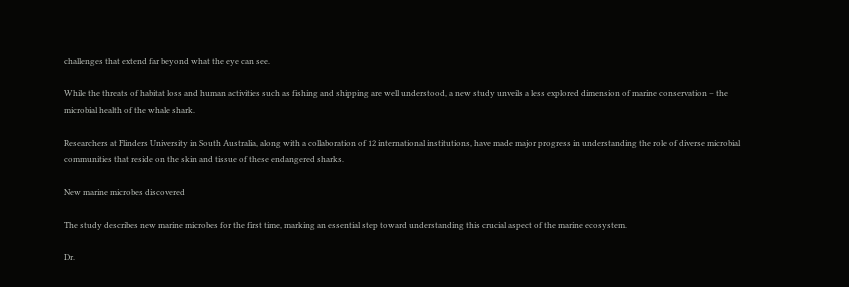challenges that extend far beyond what the eye can see.

While the threats of habitat loss and human activities such as fishing and shipping are well understood, a new study unveils a less explored dimension of marine conservation – the microbial health of the whale shark.

Researchers at Flinders University in South Australia, along with a collaboration of 12 international institutions, have made major progress in understanding the role of diverse microbial communities that reside on the skin and tissue of these endangered sharks.

New marine microbes discovered

The study describes new marine microbes for the first time, marking an essential step toward understanding this crucial aspect of the marine ecosystem.

Dr.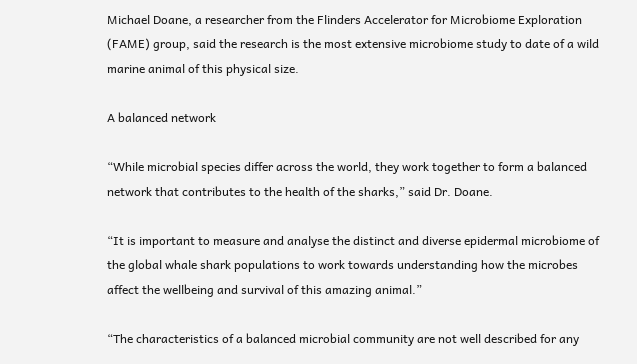Michael Doane, a researcher from the Flinders Accelerator for Microbiome Exploration (FAME) group, said the research is the most extensive microbiome study to date of a wild marine animal of this physical size.

A balanced network

“While microbial species differ across the world, they work together to form a balanced network that contributes to the health of the sharks,” said Dr. Doane.

“It is important to measure and analyse the distinct and diverse epidermal microbiome of the global whale shark populations to work towards understanding how the microbes affect the wellbeing and survival of this amazing animal.”

“The characteristics of a balanced microbial community are not well described for any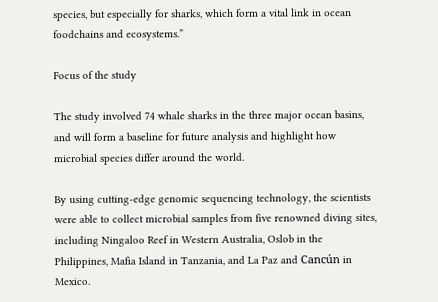species, but especially for sharks, which form a vital link in ocean foodchains and ecosystems.”

Focus of the study

The study involved 74 whale sharks in the three major ocean basins, and will form a baseline for future analysis and highlight how microbial species differ around the world.

By using cutting-edge genomic sequencing technology, the scientists were able to collect microbial samples from five renowned diving sites, including Ningaloo Reef in Western Australia, Oslob in the Philippines, Mafia Island in Tanzania, and La Paz and Cancún in Mexico.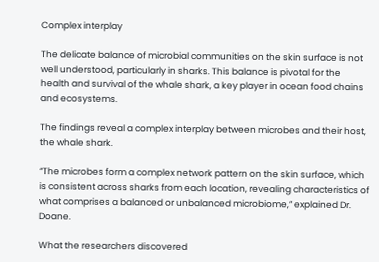Complex interplay

The delicate balance of microbial communities on the skin surface is not well understood, particularly in sharks. This balance is pivotal for the health and survival of the whale shark, a key player in ocean food chains and ecosystems.

The findings reveal a complex interplay between microbes and their host, the whale shark.

“The microbes form a complex network pattern on the skin surface, which is consistent across sharks from each location, revealing characteristics of what comprises a balanced or unbalanced microbiome,” explained Dr. Doane.

What the researchers discovered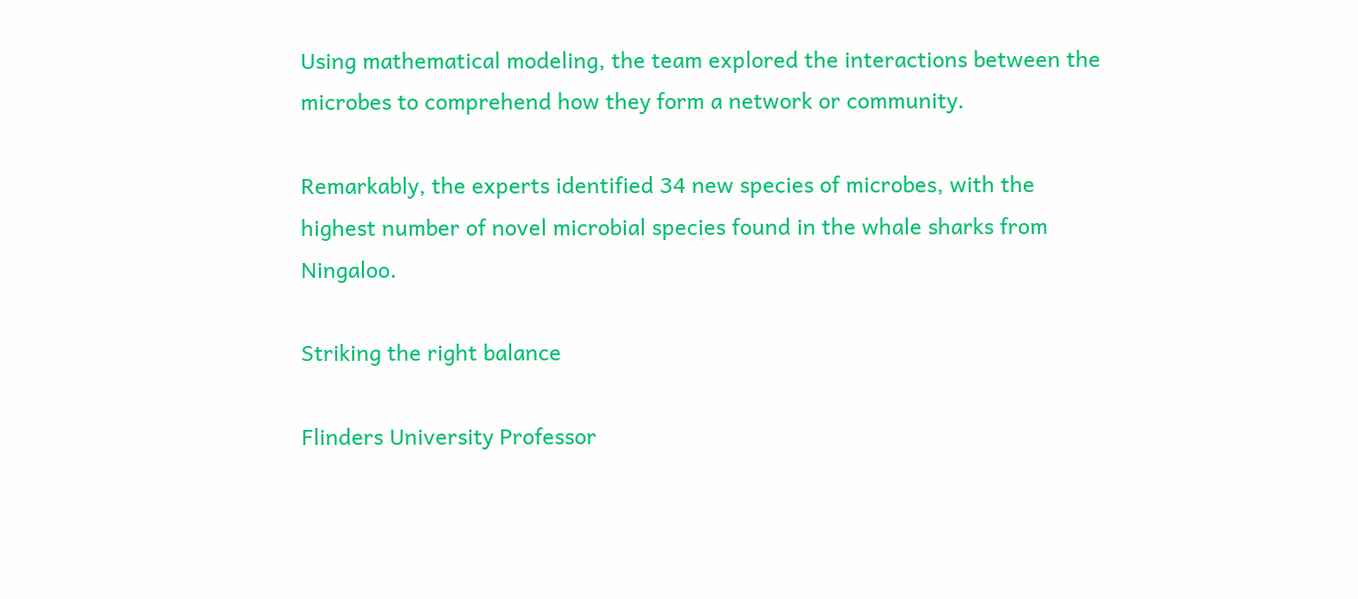Using mathematical modeling, the team explored the interactions between the microbes to comprehend how they form a network or community.

Remarkably, the experts identified 34 new species of microbes, with the highest number of novel microbial species found in the whale sharks from Ningaloo.

Striking the right balance

Flinders University Professor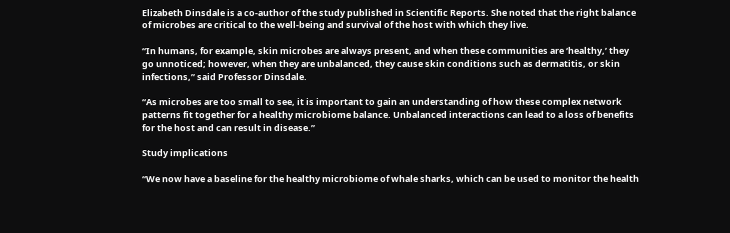Elizabeth Dinsdale is a co-author of the study published in Scientific Reports. She noted that the right balance of microbes are critical to the well-being and survival of the host with which they live.

“In humans, for example, skin microbes are always present, and when these communities are ‘healthy,’ they go unnoticed; however, when they are unbalanced, they cause skin conditions such as dermatitis, or skin infections,” said Professor Dinsdale.

“As microbes are too small to see, it is important to gain an understanding of how these complex network patterns fit together for a healthy microbiome balance. Unbalanced interactions can lead to a loss of benefits for the host and can result in disease.”

Study implications

“We now have a baseline for the healthy microbiome of whale sharks, which can be used to monitor the health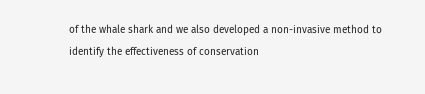of the whale shark and we also developed a non-invasive method to identify the effectiveness of conservation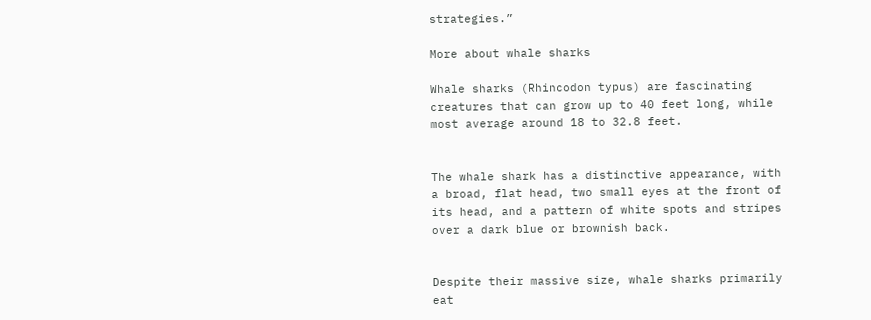strategies.”

More about whale sharks

Whale sharks (Rhincodon typus) are fascinating creatures that can grow up to 40 feet long, while most average around 18 to 32.8 feet.


The whale shark has a distinctive appearance, with a broad, flat head, two small eyes at the front of its head, and a pattern of white spots and stripes over a dark blue or brownish back.


Despite their massive size, whale sharks primarily eat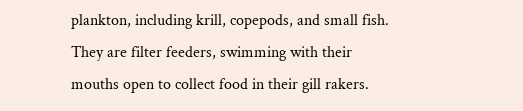plankton, including krill, copepods, and small fish. They are filter feeders, swimming with their mouths open to collect food in their gill rakers.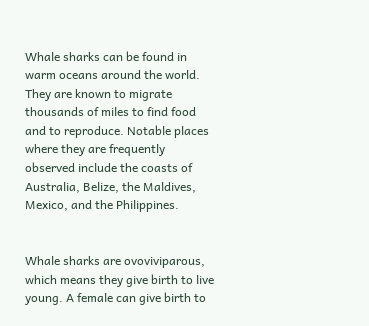Whale sharks can be found in warm oceans around the world. They are known to migrate thousands of miles to find food and to reproduce. Notable places where they are frequently observed include the coasts of Australia, Belize, the Maldives, Mexico, and the Philippines.


Whale sharks are ovoviviparous, which means they give birth to live young. A female can give birth to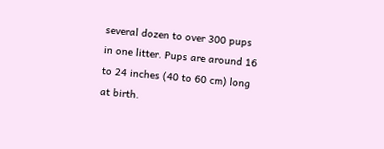several dozen to over 300 pups in one litter. Pups are around 16 to 24 inches (40 to 60 cm) long at birth.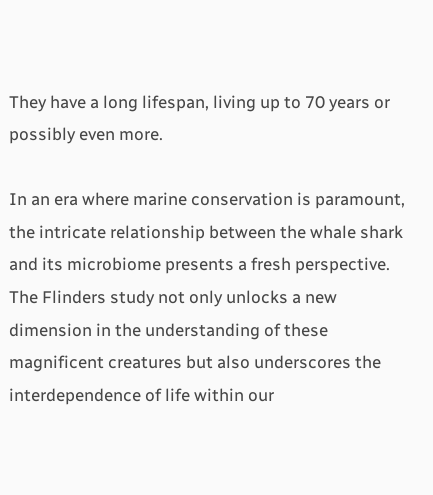They have a long lifespan, living up to 70 years or possibly even more.

In an era where marine conservation is paramount, the intricate relationship between the whale shark and its microbiome presents a fresh perspective. The Flinders study not only unlocks a new dimension in the understanding of these magnificent creatures but also underscores the interdependence of life within our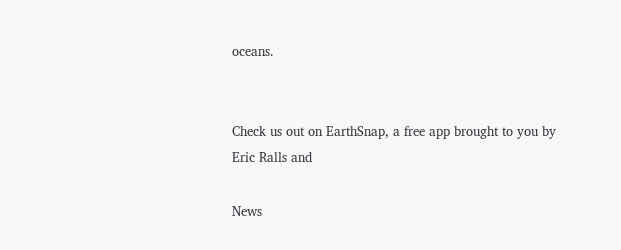oceans.


Check us out on EarthSnap, a free app brought to you by Eric Ralls and

News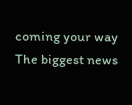coming your way
The biggest news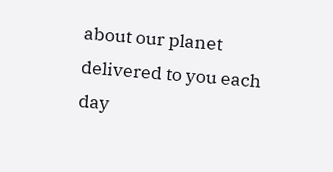about our planet delivered to you each day